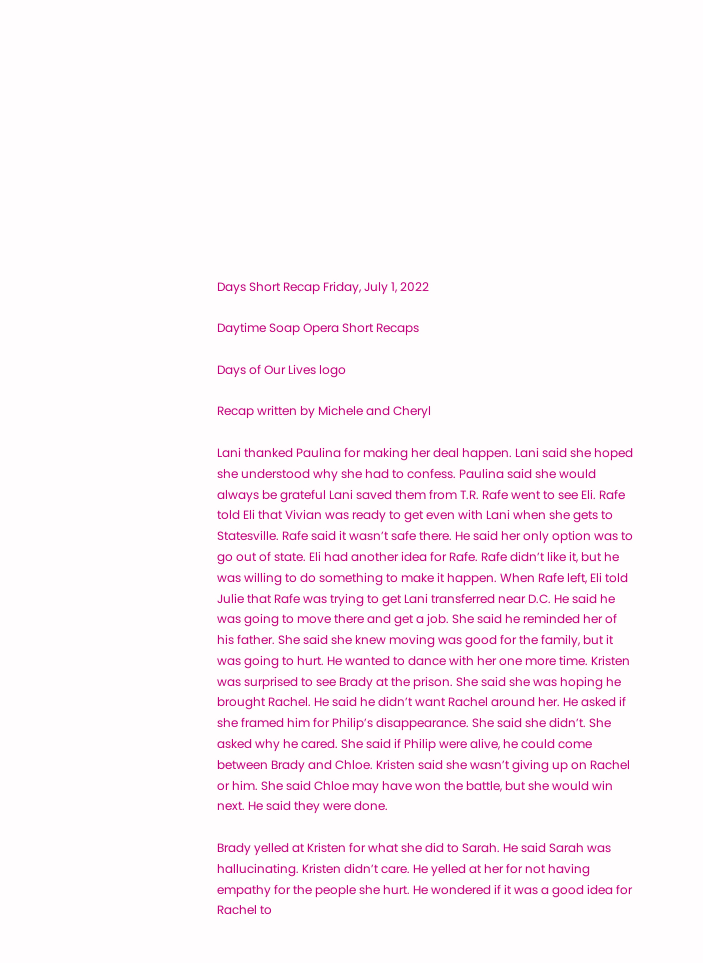Days Short Recap Friday, July 1, 2022

Daytime Soap Opera Short Recaps

Days of Our Lives logo

Recap written by Michele and Cheryl

Lani thanked Paulina for making her deal happen. Lani said she hoped she understood why she had to confess. Paulina said she would always be grateful Lani saved them from T.R. Rafe went to see Eli. Rafe told Eli that Vivian was ready to get even with Lani when she gets to Statesville. Rafe said it wasn’t safe there. He said her only option was to go out of state. Eli had another idea for Rafe. Rafe didn’t like it, but he was willing to do something to make it happen. When Rafe left, Eli told Julie that Rafe was trying to get Lani transferred near D.C. He said he was going to move there and get a job. She said he reminded her of his father. She said she knew moving was good for the family, but it was going to hurt. He wanted to dance with her one more time. Kristen was surprised to see Brady at the prison. She said she was hoping he brought Rachel. He said he didn’t want Rachel around her. He asked if she framed him for Philip’s disappearance. She said she didn’t. She asked why he cared. She said if Philip were alive, he could come between Brady and Chloe. Kristen said she wasn’t giving up on Rachel or him. She said Chloe may have won the battle, but she would win next. He said they were done.

Brady yelled at Kristen for what she did to Sarah. He said Sarah was hallucinating. Kristen didn’t care. He yelled at her for not having empathy for the people she hurt. He wondered if it was a good idea for Rachel to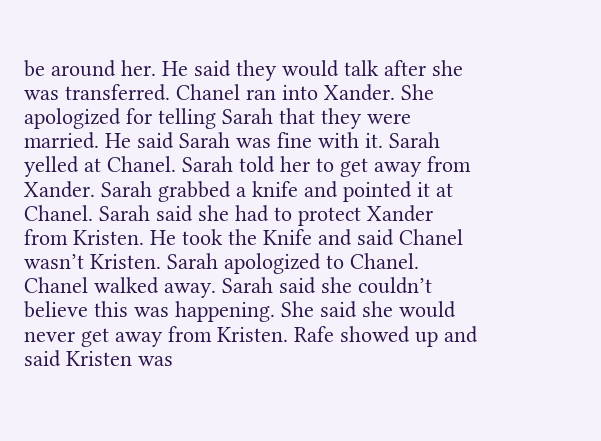be around her. He said they would talk after she was transferred. Chanel ran into Xander. She apologized for telling Sarah that they were married. He said Sarah was fine with it. Sarah yelled at Chanel. Sarah told her to get away from Xander. Sarah grabbed a knife and pointed it at Chanel. Sarah said she had to protect Xander from Kristen. He took the Knife and said Chanel wasn’t Kristen. Sarah apologized to Chanel. Chanel walked away. Sarah said she couldn’t believe this was happening. She said she would never get away from Kristen. Rafe showed up and said Kristen was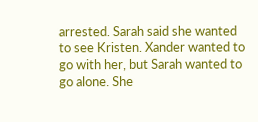arrested. Sarah said she wanted to see Kristen. Xander wanted to go with her, but Sarah wanted to go alone. She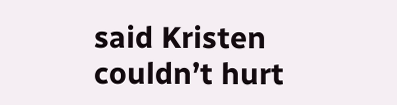said Kristen couldn’t hurt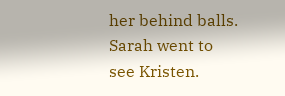her behind balls. Sarah went to see Kristen.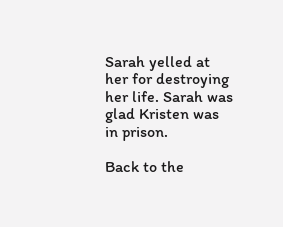Sarah yelled at her for destroying her life. Sarah was glad Kristen was in prison.

Back to the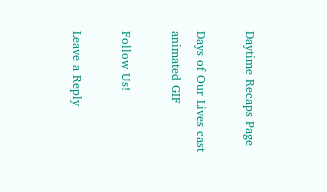Daytime Recaps Page

Days of Our Lives cast animated GIF

Follow Us!

Leave a Reply